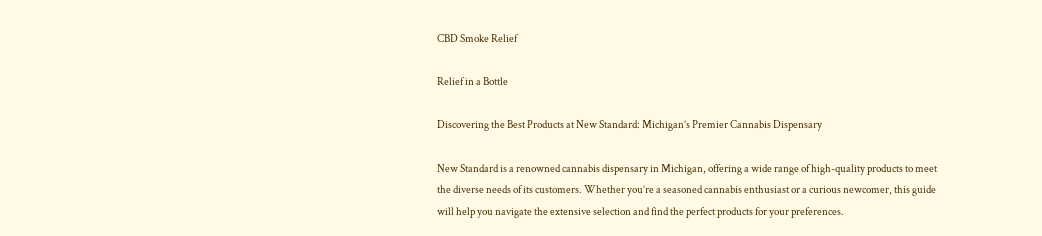CBD Smoke Relief

Relief in a Bottle

Discovering the Best Products at New Standard: Michigan’s Premier Cannabis Dispensary

New Standard is a renowned cannabis dispensary in Michigan, offering a wide range of high-quality products to meet the diverse needs of its customers. Whether you’re a seasoned cannabis enthusiast or a curious newcomer, this guide will help you navigate the extensive selection and find the perfect products for your preferences.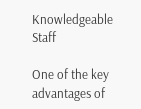Knowledgeable Staff

One of the key advantages of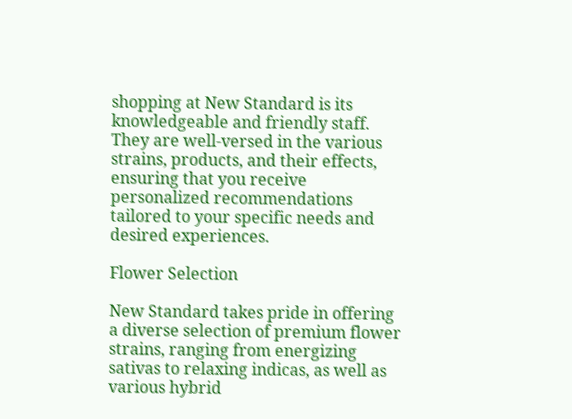shopping at New Standard is its knowledgeable and friendly staff. They are well-versed in the various strains, products, and their effects, ensuring that you receive personalized recommendations tailored to your specific needs and desired experiences.

Flower Selection

New Standard takes pride in offering a diverse selection of premium flower strains, ranging from energizing sativas to relaxing indicas, as well as various hybrid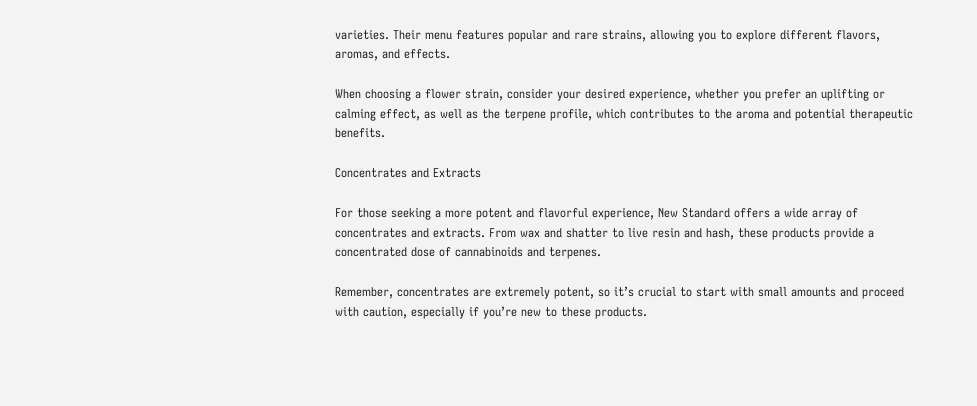varieties. Their menu features popular and rare strains, allowing you to explore different flavors, aromas, and effects.

When choosing a flower strain, consider your desired experience, whether you prefer an uplifting or calming effect, as well as the terpene profile, which contributes to the aroma and potential therapeutic benefits.

Concentrates and Extracts

For those seeking a more potent and flavorful experience, New Standard offers a wide array of concentrates and extracts. From wax and shatter to live resin and hash, these products provide a concentrated dose of cannabinoids and terpenes.

Remember, concentrates are extremely potent, so it’s crucial to start with small amounts and proceed with caution, especially if you’re new to these products.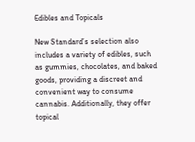Edibles and Topicals

New Standard’s selection also includes a variety of edibles, such as gummies, chocolates, and baked goods, providing a discreet and convenient way to consume cannabis. Additionally, they offer topical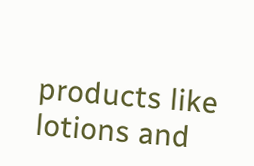products like lotions and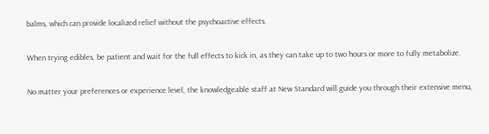balms, which can provide localized relief without the psychoactive effects.

When trying edibles, be patient and wait for the full effects to kick in, as they can take up to two hours or more to fully metabolize.

No matter your preferences or experience level, the knowledgeable staff at New Standard will guide you through their extensive menu,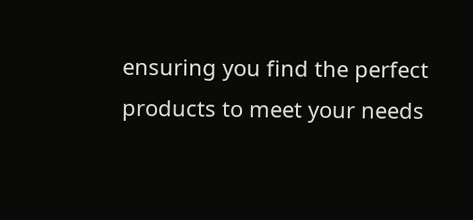ensuring you find the perfect products to meet your needs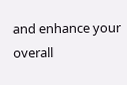and enhance your overall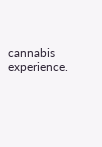cannabis experience.